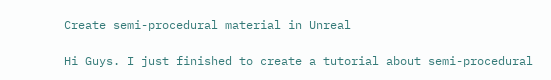Create semi-procedural material in Unreal

Hi Guys. I just finished to create a tutorial about semi-procedural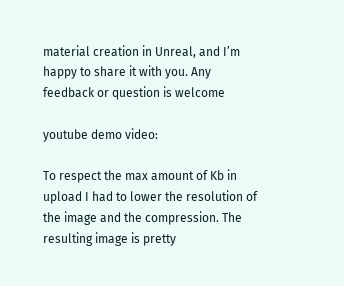material creation in Unreal, and I’m happy to share it with you. Any feedback or question is welcome

youtube demo video:

To respect the max amount of Kb in upload I had to lower the resolution of the image and the compression. The resulting image is pretty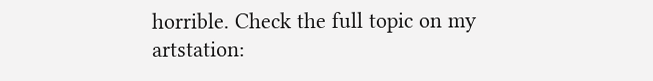horrible. Check the full topic on my artstation: